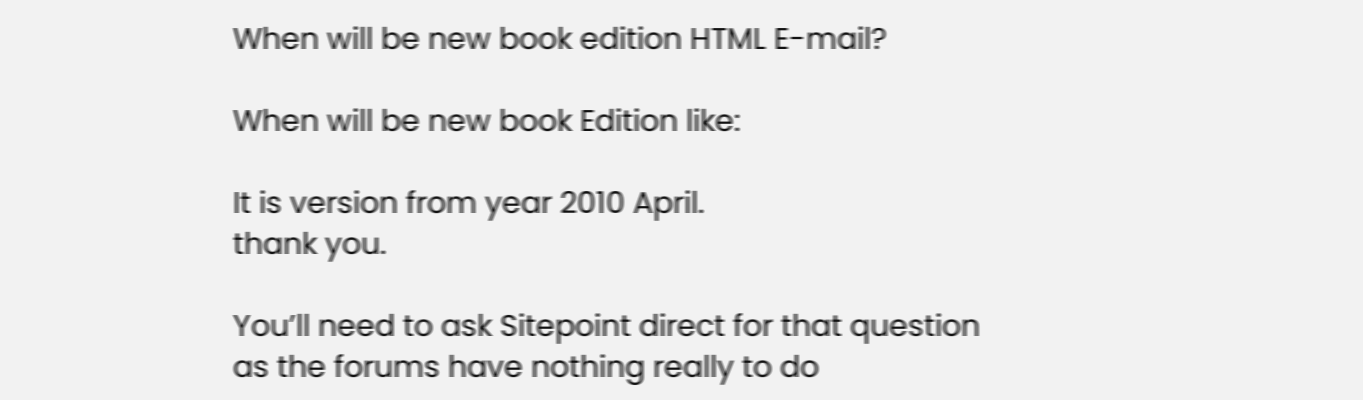When will be new book edition HTML E-mail?

When will be new book Edition like:

It is version from year 2010 April.
thank you.

You’ll need to ask Sitepoint direct for that question as the forums have nothing really to do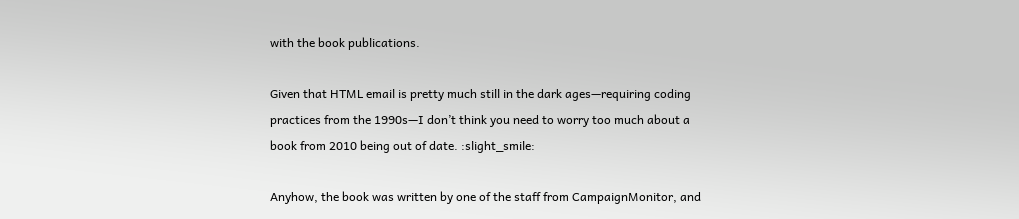with the book publications.

Given that HTML email is pretty much still in the dark ages—requiring coding practices from the 1990s—I don’t think you need to worry too much about a book from 2010 being out of date. :slight_smile:

Anyhow, the book was written by one of the staff from CampaignMonitor, and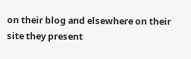on their blog and elsewhere on their site they present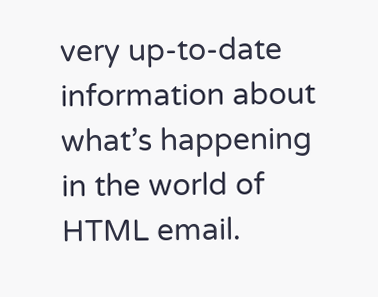very up-to-date information about what’s happening in the world of HTML email.